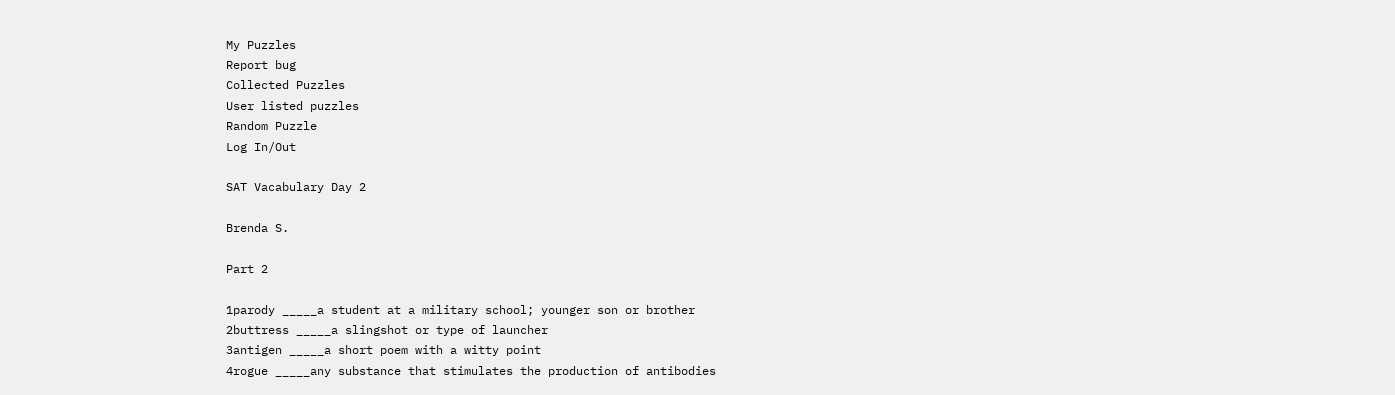My Puzzles
Report bug
Collected Puzzles
User listed puzzles
Random Puzzle
Log In/Out

SAT Vacabulary Day 2

Brenda S.

Part 2

1parody _____a student at a military school; younger son or brother
2buttress _____a slingshot or type of launcher
3antigen _____a short poem with a witty point
4rogue _____any substance that stimulates the production of antibodies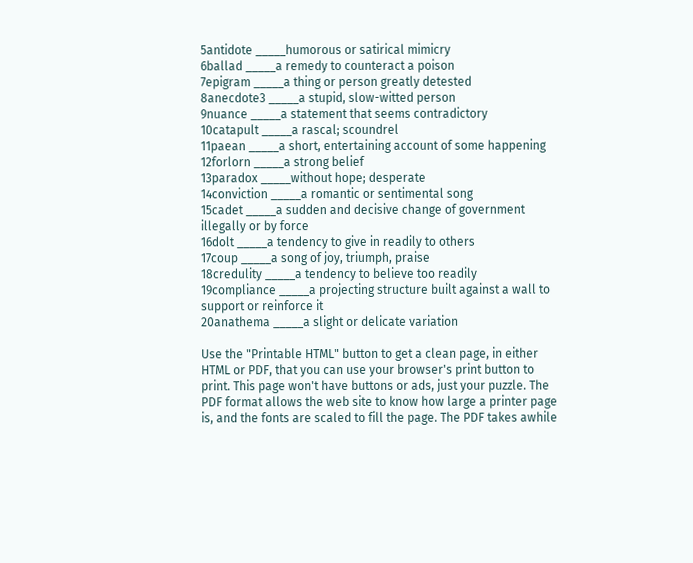5antidote _____humorous or satirical mimicry
6ballad _____a remedy to counteract a poison
7epigram _____a thing or person greatly detested
8anecdote3 _____a stupid, slow-witted person
9nuance _____a statement that seems contradictory
10catapult _____a rascal; scoundrel
11paean _____a short, entertaining account of some happening
12forlorn _____a strong belief
13paradox _____without hope; desperate
14conviction _____a romantic or sentimental song
15cadet _____a sudden and decisive change of government illegally or by force
16dolt _____a tendency to give in readily to others
17coup _____a song of joy, triumph, praise
18credulity _____a tendency to believe too readily
19compliance _____a projecting structure built against a wall to support or reinforce it
20anathema _____a slight or delicate variation

Use the "Printable HTML" button to get a clean page, in either HTML or PDF, that you can use your browser's print button to print. This page won't have buttons or ads, just your puzzle. The PDF format allows the web site to know how large a printer page is, and the fonts are scaled to fill the page. The PDF takes awhile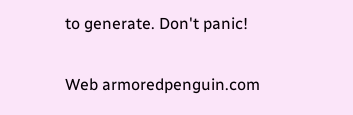to generate. Don't panic!

Web armoredpenguin.com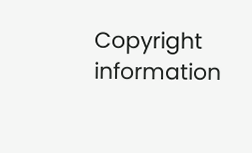Copyright information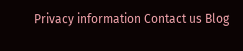Privacy information Contact us Blog